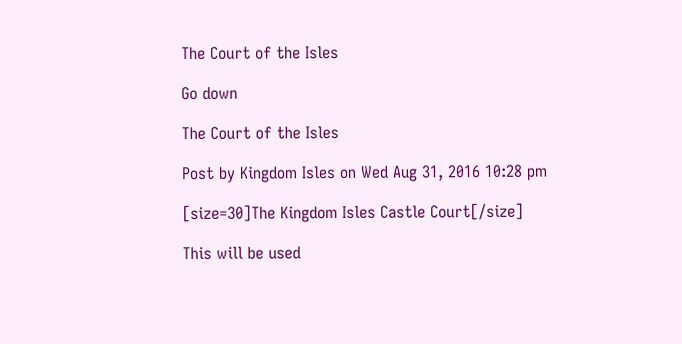The Court of the Isles

Go down

The Court of the Isles

Post by Kingdom Isles on Wed Aug 31, 2016 10:28 pm

[size=30]The Kingdom Isles Castle Court[/size]

This will be used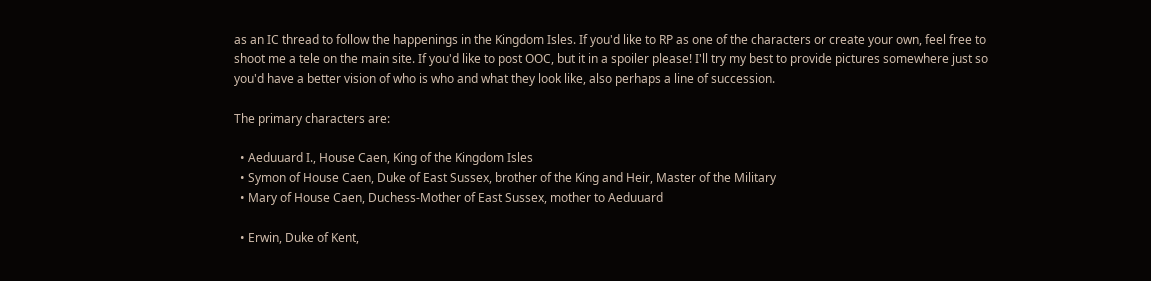as an IC thread to follow the happenings in the Kingdom Isles. If you'd like to RP as one of the characters or create your own, feel free to shoot me a tele on the main site. If you'd like to post OOC, but it in a spoiler please! I'll try my best to provide pictures somewhere just so you'd have a better vision of who is who and what they look like, also perhaps a line of succession.

The primary characters are:

  • Aeduuard I., House Caen, King of the Kingdom Isles
  • Symon of House Caen, Duke of East Sussex, brother of the King and Heir, Master of the Military
  • Mary of House Caen, Duchess-Mother of East Sussex, mother to Aeduuard

  • Erwin, Duke of Kent,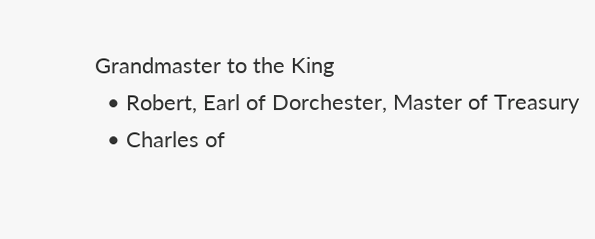Grandmaster to the King
  • Robert, Earl of Dorchester, Master of Treasury
  • Charles of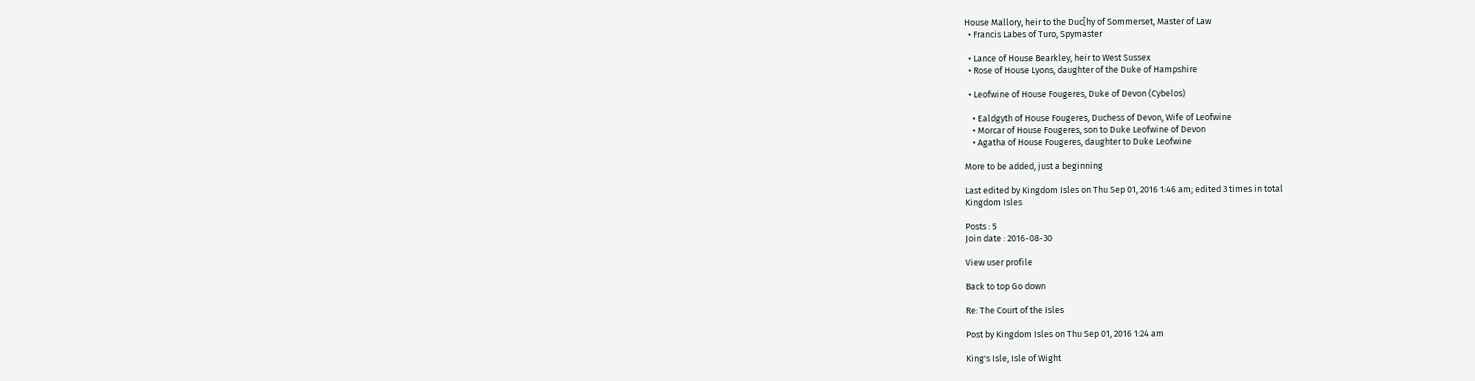House Mallory, heir to the Duc[hy of Sommerset, Master of Law
  • Francis Labes of Turo, Spymaster

  • Lance of House Bearkley, heir to West Sussex
  • Rose of House Lyons, daughter of the Duke of Hampshire

  • Leofwine of House Fougeres, Duke of Devon (Cybelos)

    • Ealdgyth of House Fougeres, Duchess of Devon, Wife of Leofwine
    • Morcar of House Fougeres, son to Duke Leofwine of Devon
    • Agatha of House Fougeres, daughter to Duke Leofwine

More to be added, just a beginning

Last edited by Kingdom Isles on Thu Sep 01, 2016 1:46 am; edited 3 times in total
Kingdom Isles

Posts : 5
Join date : 2016-08-30

View user profile

Back to top Go down

Re: The Court of the Isles

Post by Kingdom Isles on Thu Sep 01, 2016 1:24 am

King's Isle, Isle of Wight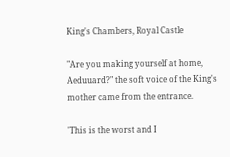King's Chambers, Royal Castle

"Are you making yourself at home, Aeduuard?" the soft voice of the King's mother came from the entrance.

'This is the worst and I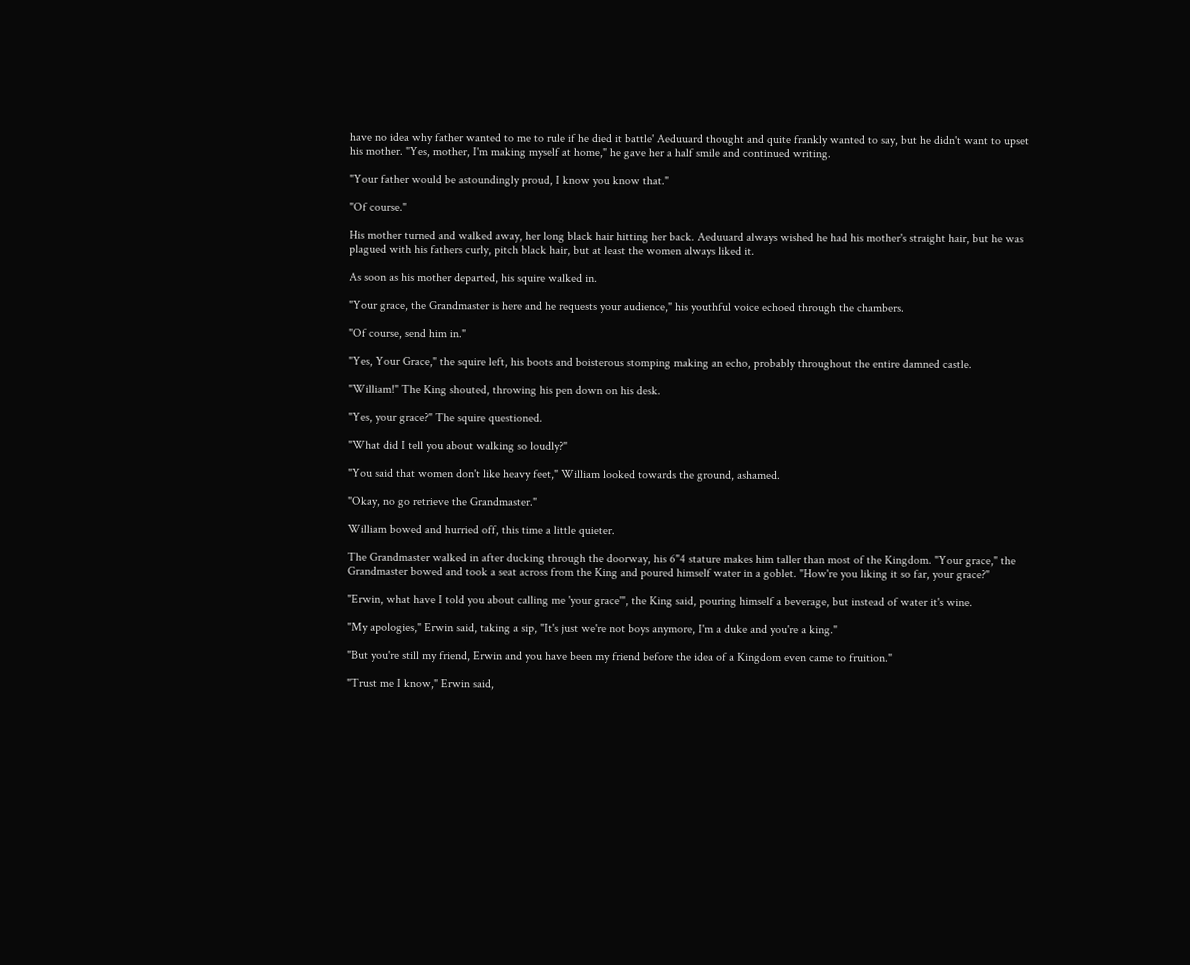have no idea why father wanted to me to rule if he died it battle' Aeduuard thought and quite frankly wanted to say, but he didn't want to upset his mother. "Yes, mother, I'm making myself at home," he gave her a half smile and continued writing.

"Your father would be astoundingly proud, I know you know that."

"Of course."

His mother turned and walked away, her long black hair hitting her back. Aeduuard always wished he had his mother's straight hair, but he was plagued with his fathers curly, pitch black hair, but at least the women always liked it.

As soon as his mother departed, his squire walked in.

"Your grace, the Grandmaster is here and he requests your audience," his youthful voice echoed through the chambers.

"Of course, send him in."

"Yes, Your Grace," the squire left, his boots and boisterous stomping making an echo, probably throughout the entire damned castle.

"William!" The King shouted, throwing his pen down on his desk.

"Yes, your grace?" The squire questioned.

"What did I tell you about walking so loudly?"

"You said that women don't like heavy feet," William looked towards the ground, ashamed.

"Okay, no go retrieve the Grandmaster."

William bowed and hurried off, this time a little quieter.

The Grandmaster walked in after ducking through the doorway, his 6"4 stature makes him taller than most of the Kingdom. "Your grace," the Grandmaster bowed and took a seat across from the King and poured himself water in a goblet. "How're you liking it so far, your grace?"

"Erwin, what have I told you about calling me 'your grace'", the King said, pouring himself a beverage, but instead of water it's wine.

"My apologies," Erwin said, taking a sip, "It's just we're not boys anymore, I'm a duke and you're a king."

"But you're still my friend, Erwin and you have been my friend before the idea of a Kingdom even came to fruition."

"Trust me I know," Erwin said,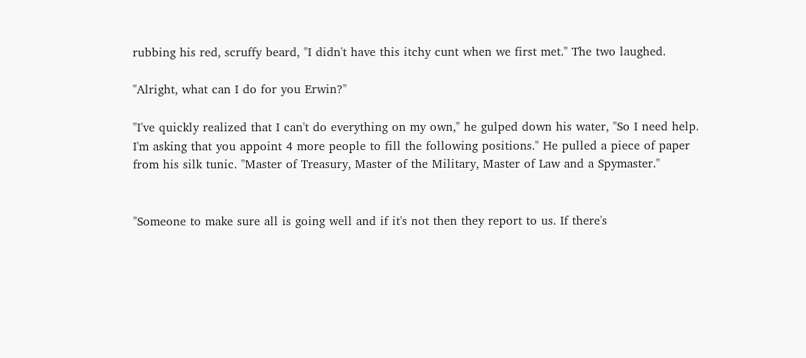rubbing his red, scruffy beard, "I didn't have this itchy cunt when we first met." The two laughed.

"Alright, what can I do for you Erwin?"

"I've quickly realized that I can't do everything on my own," he gulped down his water, "So I need help. I'm asking that you appoint 4 more people to fill the following positions." He pulled a piece of paper from his silk tunic. "Master of Treasury, Master of the Military, Master of Law and a Spymaster."


"Someone to make sure all is going well and if it's not then they report to us. If there's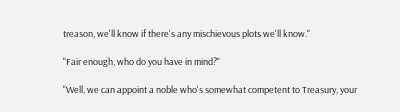treason, we'll know if there's any mischievous plots we'll know."

"Fair enough, who do you have in mind?"

"Well, we can appoint a noble who's somewhat competent to Treasury, your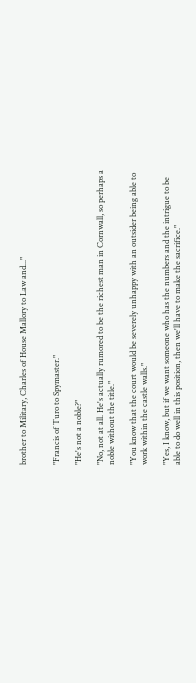brother to Military, Charles of House Mallory to Law and..."


"Francis of Turo to Spymaster."

"He's not a noble?"

"No, not at all. He's actually rumored to be the richest man in Cornwall, so perhaps a noble without the title."

"You know that the court would be severely unhappy with an outsider being able to work within the castle walls."

"Yes, I know, but if we want someone who has the numbers and the intrigue to be able to do well in this position, then we'll have to make the sacrifice."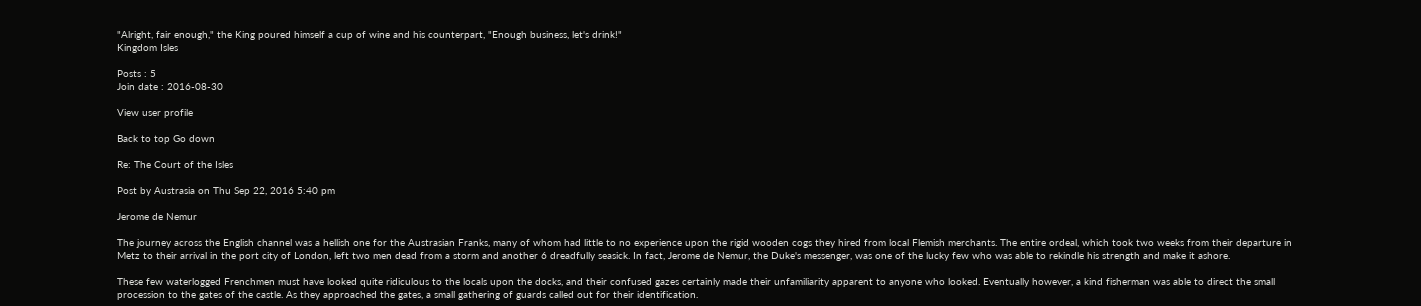"Alright, fair enough," the King poured himself a cup of wine and his counterpart, "Enough business, let's drink!"
Kingdom Isles

Posts : 5
Join date : 2016-08-30

View user profile

Back to top Go down

Re: The Court of the Isles

Post by Austrasia on Thu Sep 22, 2016 5:40 pm

Jerome de Nemur

The journey across the English channel was a hellish one for the Austrasian Franks, many of whom had little to no experience upon the rigid wooden cogs they hired from local Flemish merchants. The entire ordeal, which took two weeks from their departure in Metz to their arrival in the port city of London, left two men dead from a storm and another 6 dreadfully seasick. In fact, Jerome de Nemur, the Duke's messenger, was one of the lucky few who was able to rekindle his strength and make it ashore.

These few waterlogged Frenchmen must have looked quite ridiculous to the locals upon the docks, and their confused gazes certainly made their unfamiliarity apparent to anyone who looked. Eventually however, a kind fisherman was able to direct the small procession to the gates of the castle. As they approached the gates, a small gathering of guards called out for their identification.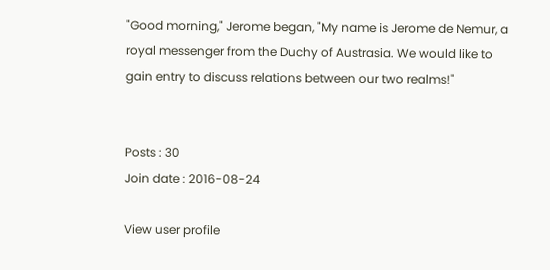"Good morning," Jerome began, "My name is Jerome de Nemur, a royal messenger from the Duchy of Austrasia. We would like to gain entry to discuss relations between our two realms!"


Posts : 30
Join date : 2016-08-24

View user profile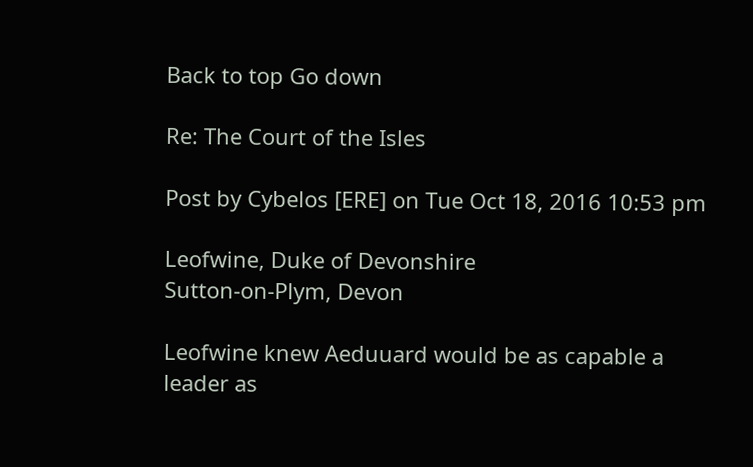Back to top Go down

Re: The Court of the Isles

Post by Cybelos [ERE] on Tue Oct 18, 2016 10:53 pm

Leofwine, Duke of Devonshire
Sutton-on-Plym, Devon

Leofwine knew Aeduuard would be as capable a leader as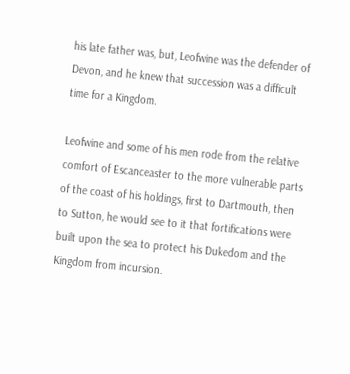his late father was, but, Leofwine was the defender of Devon, and he knew that succession was a difficult time for a Kingdom.

Leofwine and some of his men rode from the relative comfort of Escanceaster to the more vulnerable parts of the coast of his holdings, first to Dartmouth, then to Sutton, he would see to it that fortifications were built upon the sea to protect his Dukedom and the Kingdom from incursion.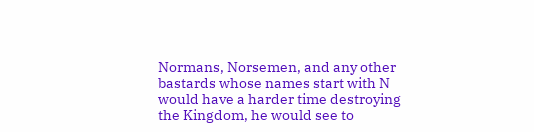Normans, Norsemen, and any other bastards whose names start with N would have a harder time destroying the Kingdom, he would see to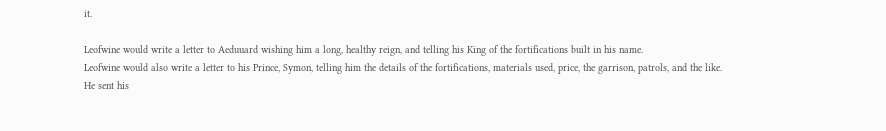it.

Leofwine would write a letter to Aeduuard wishing him a long, healthy reign, and telling his King of the fortifications built in his name.
Leofwine would also write a letter to his Prince, Symon, telling him the details of the fortifications, materials used, price, the garrison, patrols, and the like.
He sent his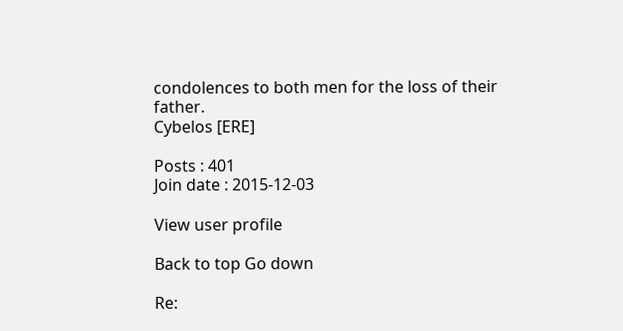condolences to both men for the loss of their father.
Cybelos [ERE]

Posts : 401
Join date : 2015-12-03

View user profile

Back to top Go down

Re: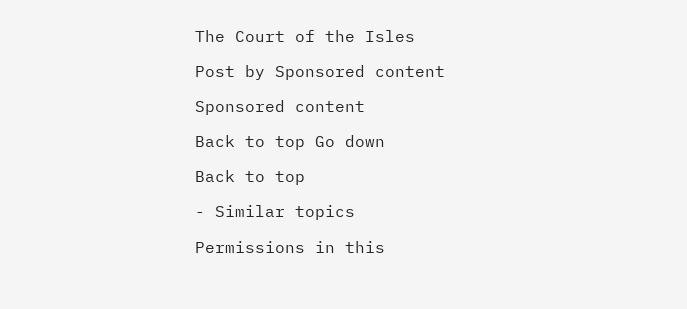The Court of the Isles

Post by Sponsored content

Sponsored content

Back to top Go down

Back to top

- Similar topics

Permissions in this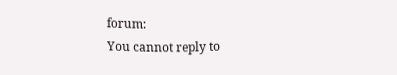forum:
You cannot reply to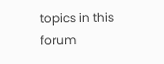topics in this forum